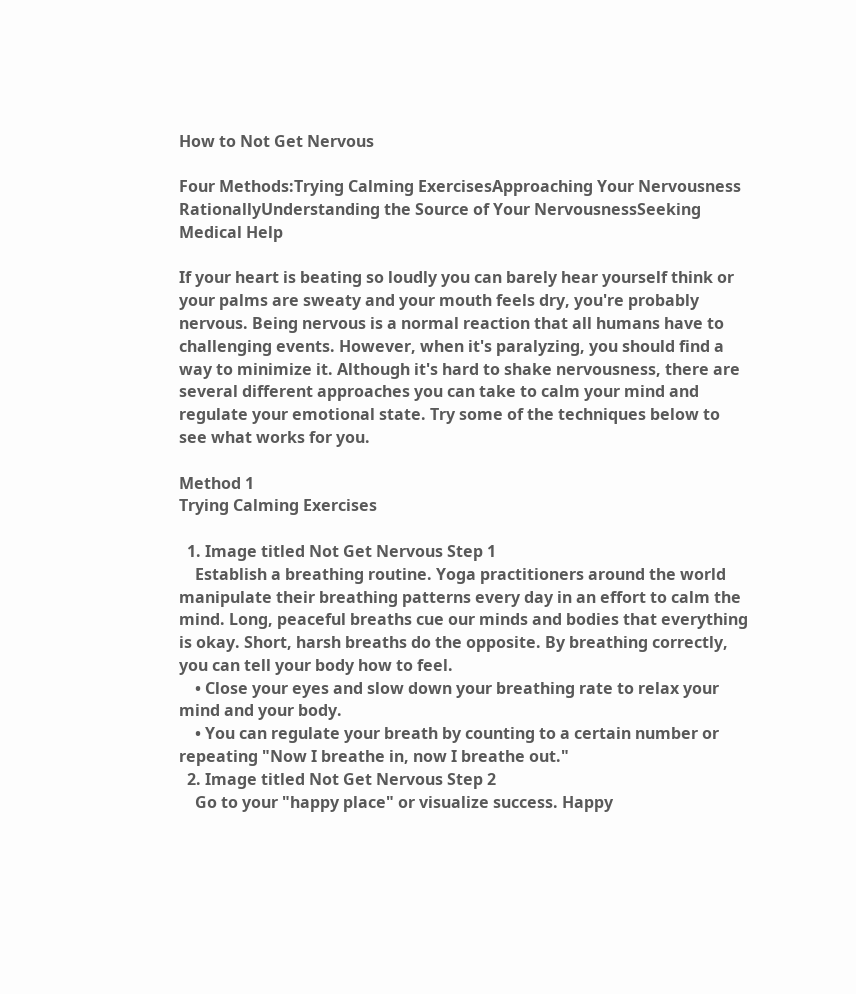How to Not Get Nervous

Four Methods:Trying Calming ExercisesApproaching Your Nervousness RationallyUnderstanding the Source of Your NervousnessSeeking Medical Help

If your heart is beating so loudly you can barely hear yourself think or your palms are sweaty and your mouth feels dry, you're probably nervous. Being nervous is a normal reaction that all humans have to challenging events. However, when it's paralyzing, you should find a way to minimize it. Although it's hard to shake nervousness, there are several different approaches you can take to calm your mind and regulate your emotional state. Try some of the techniques below to see what works for you.

Method 1
Trying Calming Exercises

  1. Image titled Not Get Nervous Step 1
    Establish a breathing routine. Yoga practitioners around the world manipulate their breathing patterns every day in an effort to calm the mind. Long, peaceful breaths cue our minds and bodies that everything is okay. Short, harsh breaths do the opposite. By breathing correctly, you can tell your body how to feel.
    • Close your eyes and slow down your breathing rate to relax your mind and your body.
    • You can regulate your breath by counting to a certain number or repeating "Now I breathe in, now I breathe out."
  2. Image titled Not Get Nervous Step 2
    Go to your "happy place" or visualize success. Happy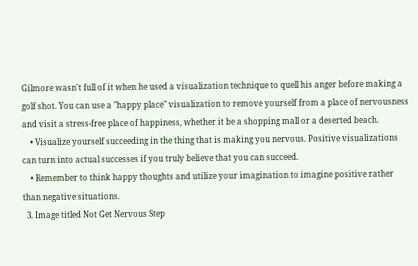Gilmore wasn't full of it when he used a visualization technique to quell his anger before making a golf shot. You can use a "happy place" visualization to remove yourself from a place of nervousness and visit a stress-free place of happiness, whether it be a shopping mall or a deserted beach.
    • Visualize yourself succeeding in the thing that is making you nervous. Positive visualizations can turn into actual successes if you truly believe that you can succeed.
    • Remember to think happy thoughts and utilize your imagination to imagine positive rather than negative situations.
  3. Image titled Not Get Nervous Step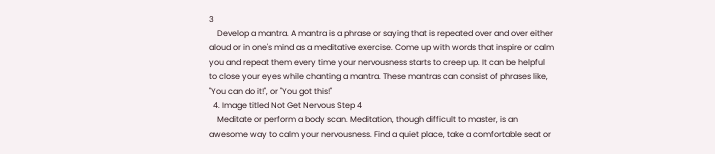3
    Develop a mantra. A mantra is a phrase or saying that is repeated over and over either aloud or in one's mind as a meditative exercise. Come up with words that inspire or calm you and repeat them every time your nervousness starts to creep up. It can be helpful to close your eyes while chanting a mantra. These mantras can consist of phrases like, "You can do it!", or "You got this!"
  4. Image titled Not Get Nervous Step 4
    Meditate or perform a body scan. Meditation, though difficult to master, is an awesome way to calm your nervousness. Find a quiet place, take a comfortable seat or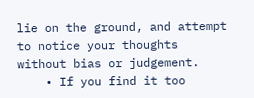lie on the ground, and attempt to notice your thoughts without bias or judgement.
    • If you find it too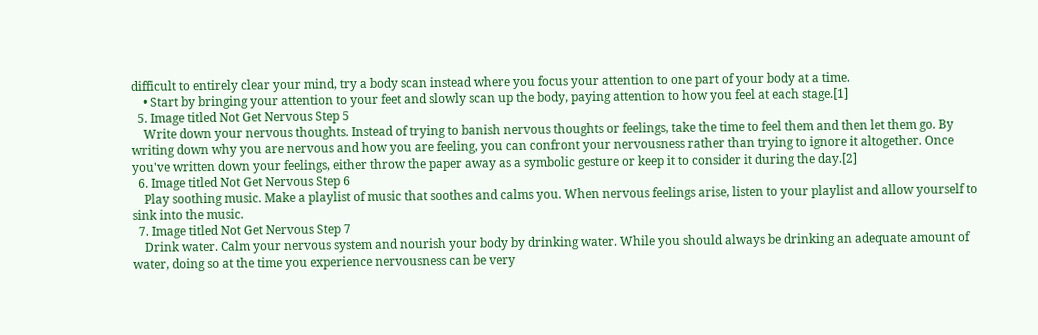difficult to entirely clear your mind, try a body scan instead where you focus your attention to one part of your body at a time.
    • Start by bringing your attention to your feet and slowly scan up the body, paying attention to how you feel at each stage.[1]
  5. Image titled Not Get Nervous Step 5
    Write down your nervous thoughts. Instead of trying to banish nervous thoughts or feelings, take the time to feel them and then let them go. By writing down why you are nervous and how you are feeling, you can confront your nervousness rather than trying to ignore it altogether. Once you've written down your feelings, either throw the paper away as a symbolic gesture or keep it to consider it during the day.[2]
  6. Image titled Not Get Nervous Step 6
    Play soothing music. Make a playlist of music that soothes and calms you. When nervous feelings arise, listen to your playlist and allow yourself to sink into the music.
  7. Image titled Not Get Nervous Step 7
    Drink water. Calm your nervous system and nourish your body by drinking water. While you should always be drinking an adequate amount of water, doing so at the time you experience nervousness can be very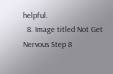helpful.
  8. Image titled Not Get Nervous Step 8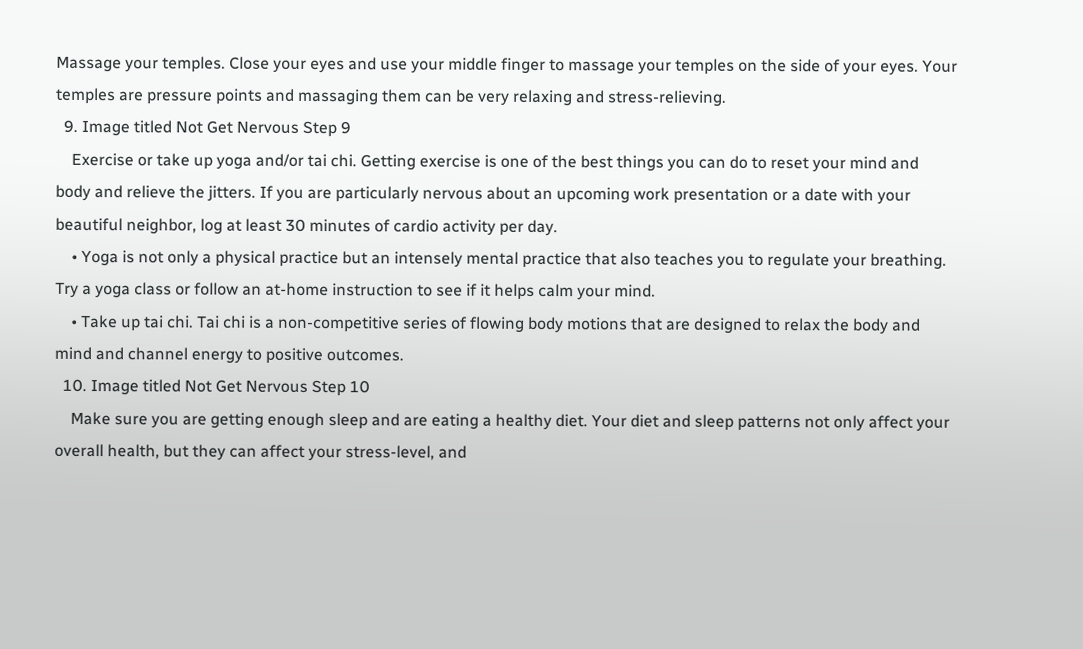Massage your temples. Close your eyes and use your middle finger to massage your temples on the side of your eyes. Your temples are pressure points and massaging them can be very relaxing and stress-relieving.
  9. Image titled Not Get Nervous Step 9
    Exercise or take up yoga and/or tai chi. Getting exercise is one of the best things you can do to reset your mind and body and relieve the jitters. If you are particularly nervous about an upcoming work presentation or a date with your beautiful neighbor, log at least 30 minutes of cardio activity per day.
    • Yoga is not only a physical practice but an intensely mental practice that also teaches you to regulate your breathing. Try a yoga class or follow an at-home instruction to see if it helps calm your mind.
    • Take up tai chi. Tai chi is a non-competitive series of flowing body motions that are designed to relax the body and mind and channel energy to positive outcomes.
  10. Image titled Not Get Nervous Step 10
    Make sure you are getting enough sleep and are eating a healthy diet. Your diet and sleep patterns not only affect your overall health, but they can affect your stress-level, and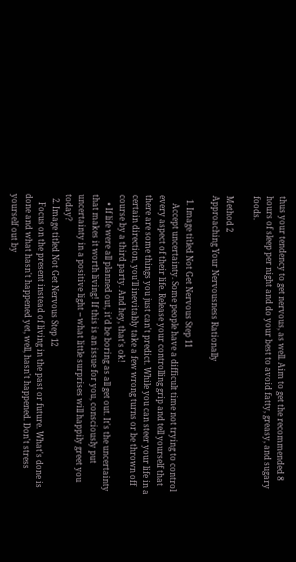thus your tendency to get nervous, as well. Aim to get the recommended 8 hours of sleep per night and do your best to avoid fatty, greasy, and sugary foods.

Method 2
Approaching Your Nervousness Rationally

  1. Image titled Not Get Nervous Step 11
    Accept uncertainty. Some people have a difficult time not trying to control every aspect of their life. Release your controlling grip and tell yourself that there are some things you just can't predict. While you can steer your life in a certain direction, you'll inevitably take a few wrong turns or be thrown off course by a third party. And hey, that's ok!
    • If life were all planned out, it'd be boring as all get out. It's the uncertainty that makes it worth living! If this is an issue for you, consciously put uncertainty in a positive light -- what little surprises will happily greet you today?
  2. Image titled Not Get Nervous Step 12
    Focus on the present instead of living in the past or future. What's done is done and what hasn't happened yet, well, hasn't happened. Don't stress yourself out by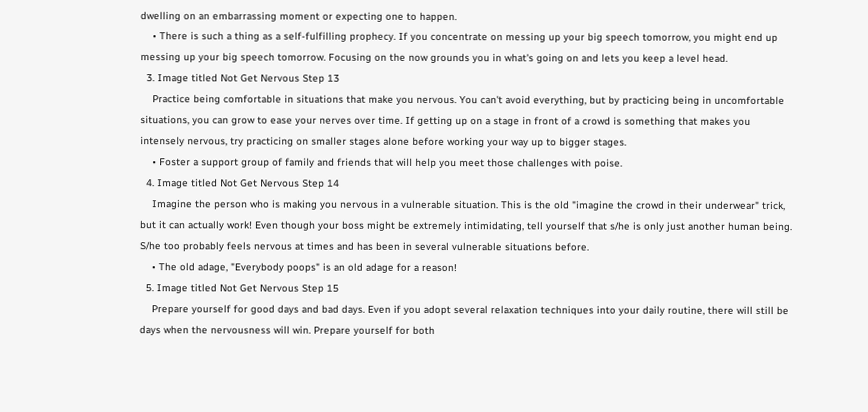dwelling on an embarrassing moment or expecting one to happen.
    • There is such a thing as a self-fulfilling prophecy. If you concentrate on messing up your big speech tomorrow, you might end up messing up your big speech tomorrow. Focusing on the now grounds you in what's going on and lets you keep a level head.
  3. Image titled Not Get Nervous Step 13
    Practice being comfortable in situations that make you nervous. You can't avoid everything, but by practicing being in uncomfortable situations, you can grow to ease your nerves over time. If getting up on a stage in front of a crowd is something that makes you intensely nervous, try practicing on smaller stages alone before working your way up to bigger stages.
    • Foster a support group of family and friends that will help you meet those challenges with poise.
  4. Image titled Not Get Nervous Step 14
    Imagine the person who is making you nervous in a vulnerable situation. This is the old "imagine the crowd in their underwear" trick, but it can actually work! Even though your boss might be extremely intimidating, tell yourself that s/he is only just another human being. S/he too probably feels nervous at times and has been in several vulnerable situations before.
    • The old adage, "Everybody poops" is an old adage for a reason!
  5. Image titled Not Get Nervous Step 15
    Prepare yourself for good days and bad days. Even if you adopt several relaxation techniques into your daily routine, there will still be days when the nervousness will win. Prepare yourself for both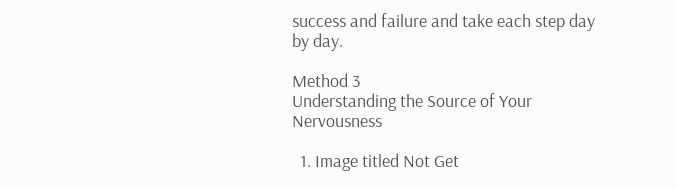success and failure and take each step day by day.

Method 3
Understanding the Source of Your Nervousness

  1. Image titled Not Get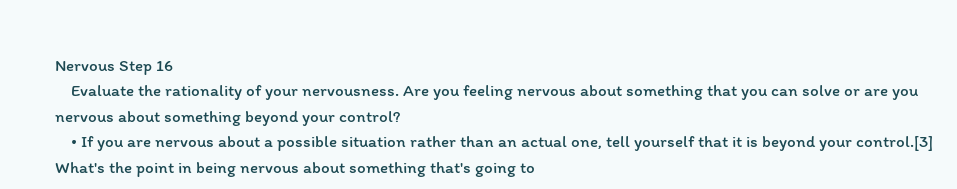Nervous Step 16
    Evaluate the rationality of your nervousness. Are you feeling nervous about something that you can solve or are you nervous about something beyond your control?
    • If you are nervous about a possible situation rather than an actual one, tell yourself that it is beyond your control.[3] What's the point in being nervous about something that's going to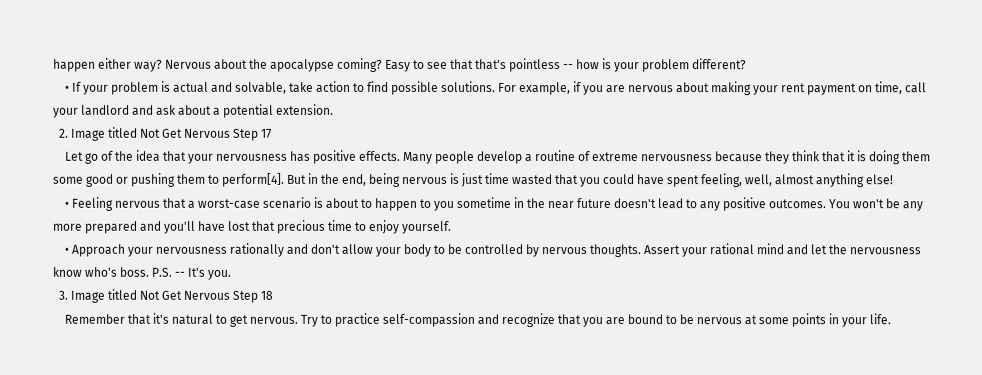happen either way? Nervous about the apocalypse coming? Easy to see that that's pointless -- how is your problem different?
    • If your problem is actual and solvable, take action to find possible solutions. For example, if you are nervous about making your rent payment on time, call your landlord and ask about a potential extension.
  2. Image titled Not Get Nervous Step 17
    Let go of the idea that your nervousness has positive effects. Many people develop a routine of extreme nervousness because they think that it is doing them some good or pushing them to perform[4]. But in the end, being nervous is just time wasted that you could have spent feeling, well, almost anything else!
    • Feeling nervous that a worst-case scenario is about to happen to you sometime in the near future doesn't lead to any positive outcomes. You won't be any more prepared and you'll have lost that precious time to enjoy yourself.
    • Approach your nervousness rationally and don't allow your body to be controlled by nervous thoughts. Assert your rational mind and let the nervousness know who's boss. P.S. -- It's you.
  3. Image titled Not Get Nervous Step 18
    Remember that it's natural to get nervous. Try to practice self-compassion and recognize that you are bound to be nervous at some points in your life.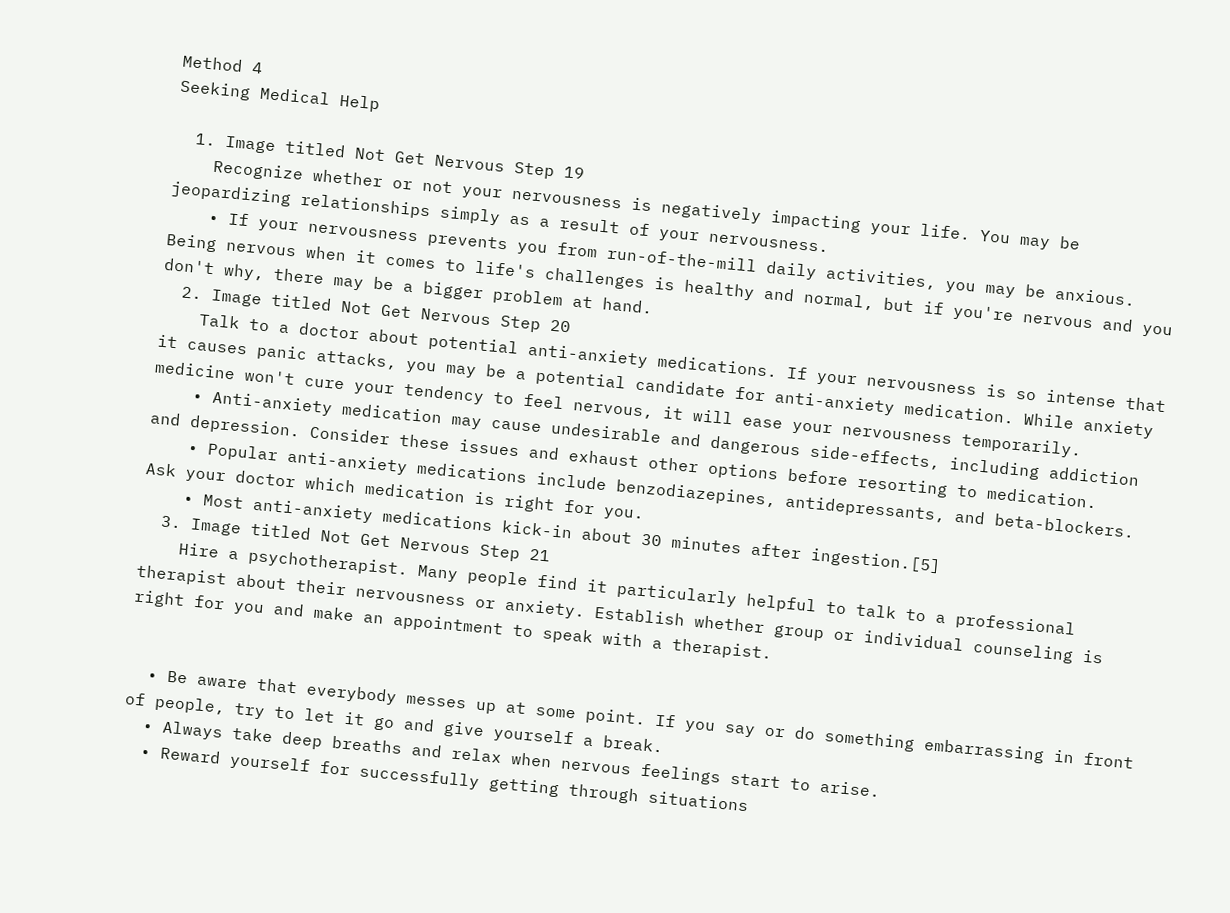Method 4
Seeking Medical Help

  1. Image titled Not Get Nervous Step 19
    Recognize whether or not your nervousness is negatively impacting your life. You may be jeopardizing relationships simply as a result of your nervousness.
    • If your nervousness prevents you from run-of-the-mill daily activities, you may be anxious. Being nervous when it comes to life's challenges is healthy and normal, but if you're nervous and you don't why, there may be a bigger problem at hand.
  2. Image titled Not Get Nervous Step 20
    Talk to a doctor about potential anti-anxiety medications. If your nervousness is so intense that it causes panic attacks, you may be a potential candidate for anti-anxiety medication. While anxiety medicine won't cure your tendency to feel nervous, it will ease your nervousness temporarily.
    • Anti-anxiety medication may cause undesirable and dangerous side-effects, including addiction and depression. Consider these issues and exhaust other options before resorting to medication.
    • Popular anti-anxiety medications include benzodiazepines, antidepressants, and beta-blockers. Ask your doctor which medication is right for you.
    • Most anti-anxiety medications kick-in about 30 minutes after ingestion.[5]
  3. Image titled Not Get Nervous Step 21
    Hire a psychotherapist. Many people find it particularly helpful to talk to a professional therapist about their nervousness or anxiety. Establish whether group or individual counseling is right for you and make an appointment to speak with a therapist.


  • Be aware that everybody messes up at some point. If you say or do something embarrassing in front of people, try to let it go and give yourself a break.
  • Always take deep breaths and relax when nervous feelings start to arise.
  • Reward yourself for successfully getting through situations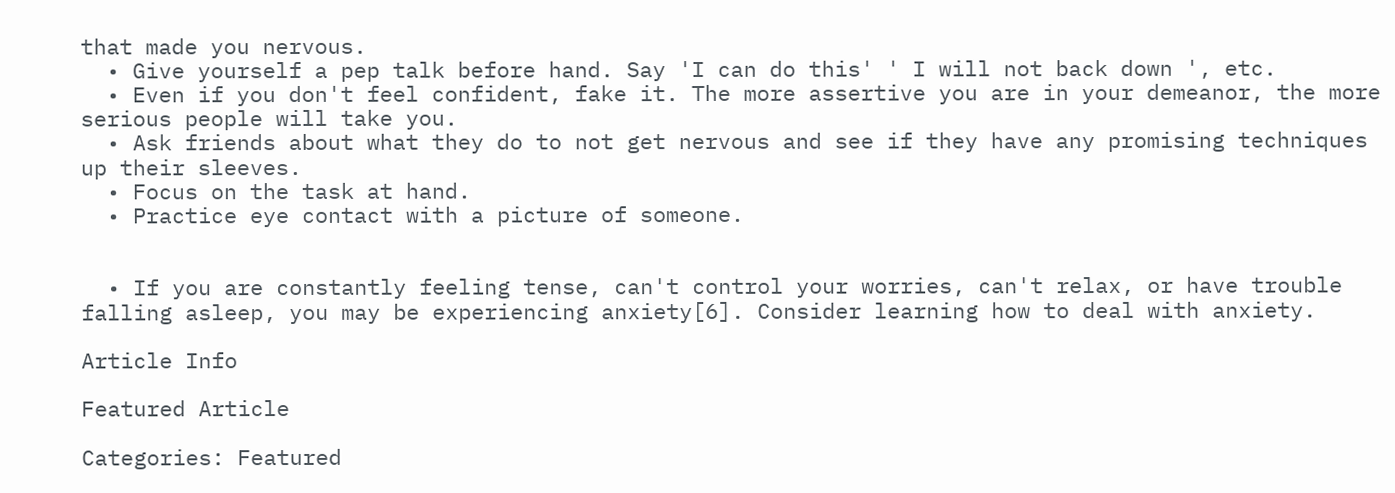that made you nervous.
  • Give yourself a pep talk before hand. Say 'I can do this' ' I will not back down ', etc.
  • Even if you don't feel confident, fake it. The more assertive you are in your demeanor, the more serious people will take you.
  • Ask friends about what they do to not get nervous and see if they have any promising techniques up their sleeves.
  • Focus on the task at hand.
  • Practice eye contact with a picture of someone.


  • If you are constantly feeling tense, can't control your worries, can't relax, or have trouble falling asleep, you may be experiencing anxiety[6]. Consider learning how to deal with anxiety.

Article Info

Featured Article

Categories: Featured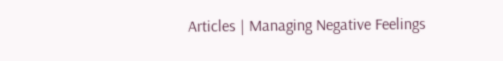Articles | Managing Negative Feelings